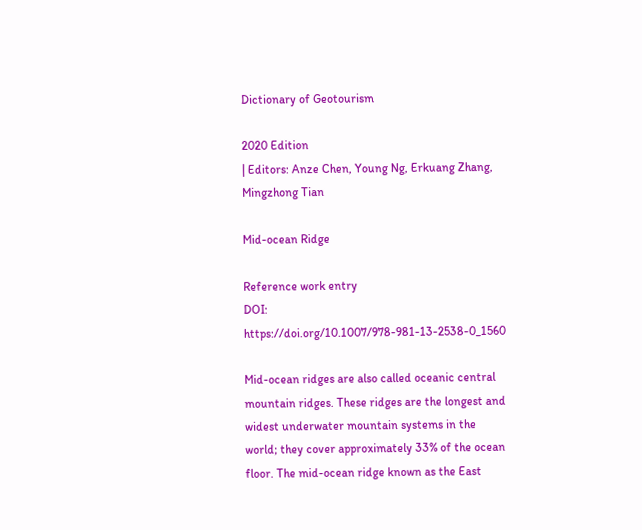Dictionary of Geotourism

2020 Edition
| Editors: Anze Chen, Young Ng, Erkuang Zhang, Mingzhong Tian

Mid-ocean Ridge

Reference work entry
DOI: https://doi.org/10.1007/978-981-13-2538-0_1560

Mid-ocean ridges are also called oceanic central mountain ridges. These ridges are the longest and widest underwater mountain systems in the world; they cover approximately 33% of the ocean floor. The mid-ocean ridge known as the East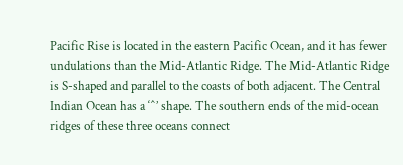Pacific Rise is located in the eastern Pacific Ocean, and it has fewer undulations than the Mid-Atlantic Ridge. The Mid-Atlantic Ridge is S-shaped and parallel to the coasts of both adjacent. The Central Indian Ocean has a ‘^’ shape. The southern ends of the mid-ocean ridges of these three oceans connect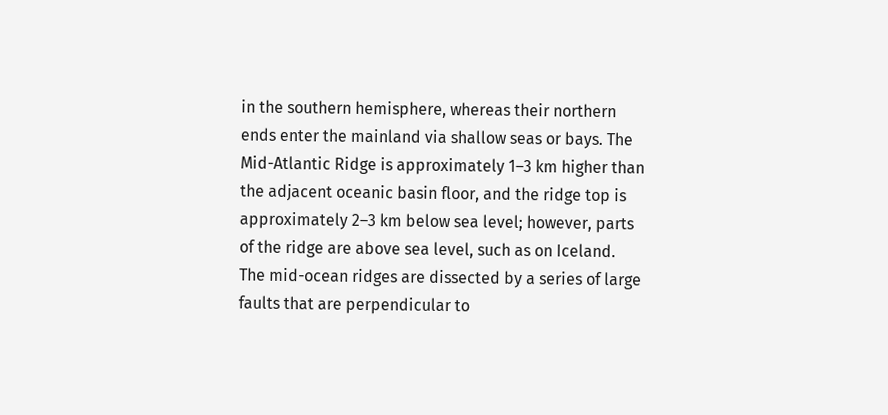in the southern hemisphere, whereas their northern ends enter the mainland via shallow seas or bays. The Mid-Atlantic Ridge is approximately 1–3 km higher than the adjacent oceanic basin floor, and the ridge top is approximately 2–3 km below sea level; however, parts of the ridge are above sea level, such as on Iceland. The mid-ocean ridges are dissected by a series of large faults that are perpendicular to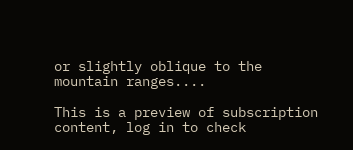or slightly oblique to the mountain ranges....

This is a preview of subscription content, log in to check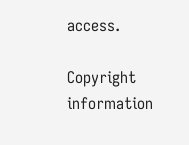access.

Copyright information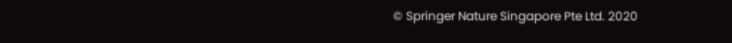© Springer Nature Singapore Pte Ltd. 2020